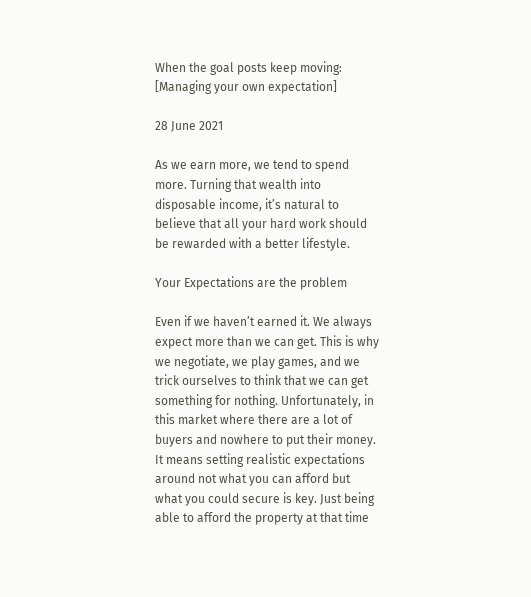When the goal posts keep moving: [Managing your own expectation]

28 June 2021

As we earn more, we tend to spend more. Turning that wealth into disposable income, it’s natural to believe that all your hard work should be rewarded with a better lifestyle.

Your Expectations are the problem

Even if we haven’t earned it. We always expect more than we can get. This is why we negotiate, we play games, and we trick ourselves to think that we can get something for nothing. Unfortunately, in this market where there are a lot of buyers and nowhere to put their money. It means setting realistic expectations around not what you can afford but what you could secure is key. Just being able to afford the property at that time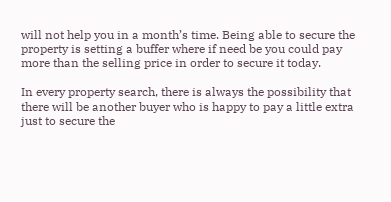will not help you in a month’s time. Being able to secure the property is setting a buffer where if need be you could pay more than the selling price in order to secure it today.

In every property search, there is always the possibility that there will be another buyer who is happy to pay a little extra just to secure the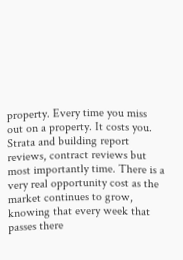property. Every time you miss out on a property. It costs you. Strata and building report reviews, contract reviews but most importantly time. There is a very real opportunity cost as the market continues to grow, knowing that every week that passes there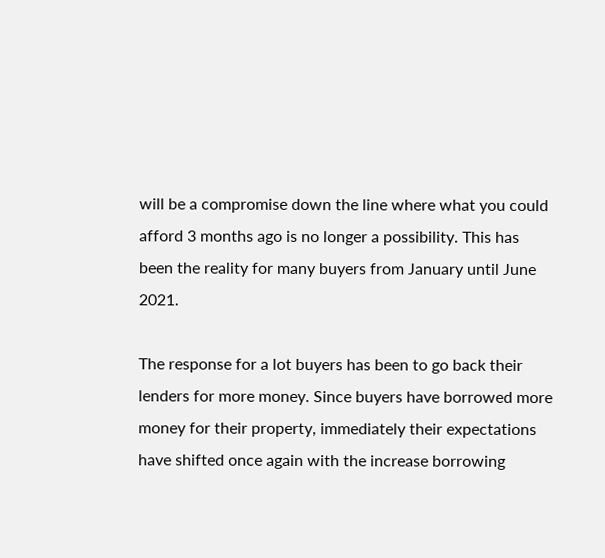will be a compromise down the line where what you could afford 3 months ago is no longer a possibility. This has been the reality for many buyers from January until June 2021.

The response for a lot buyers has been to go back their lenders for more money. Since buyers have borrowed more money for their property, immediately their expectations have shifted once again with the increase borrowing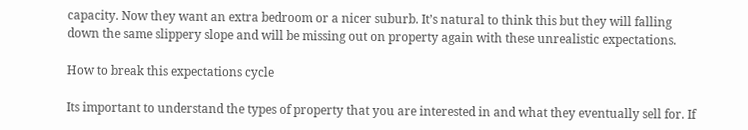capacity. Now they want an extra bedroom or a nicer suburb. It’s natural to think this but they will falling down the same slippery slope and will be missing out on property again with these unrealistic expectations.

How to break this expectations cycle

Its important to understand the types of property that you are interested in and what they eventually sell for. If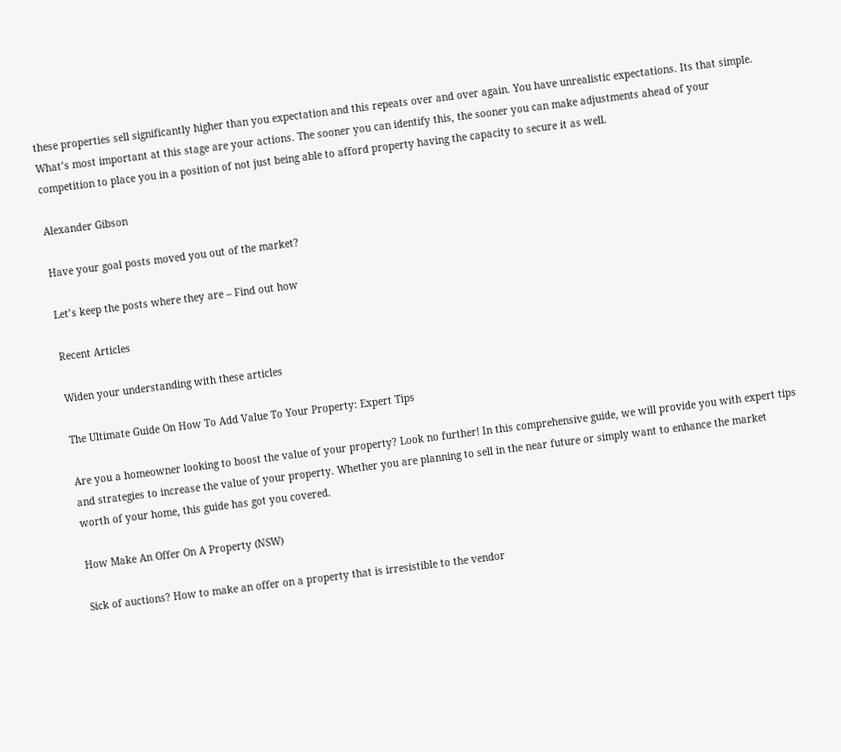these properties sell significantly higher than you expectation and this repeats over and over again. You have unrealistic expectations. Its that simple. What’s most important at this stage are your actions. The sooner you can identify this, the sooner you can make adjustments ahead of your competition to place you in a position of not just being able to afford property having the capacity to secure it as well.

Alexander Gibson

Have your goal posts moved you out of the market?

Let’s keep the posts where they are – Find out how

Recent Articles

Widen your understanding with these articles

The Ultimate Guide On How To Add Value To Your Property: Expert Tips

Are you a homeowner looking to boost the value of your property? Look no further! In this comprehensive guide, we will provide you with expert tips and strategies to increase the value of your property. Whether you are planning to sell in the near future or simply want to enhance the market worth of your home, this guide has got you covered.

How Make An Offer On A Property (NSW)

Sick of auctions? How to make an offer on a property that is irresistible to the vendor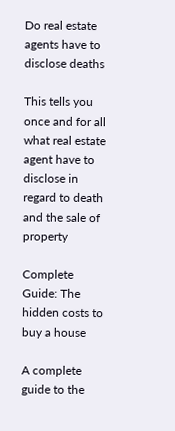Do real estate agents have to disclose deaths

This tells you once and for all what real estate agent have to disclose in regard to death and the sale of property

Complete Guide: The hidden costs to buy a house

A complete guide to the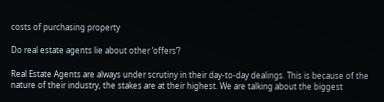costs of purchasing property

Do real estate agents lie about other ‘offers’?

Real Estate Agents are always under scrutiny in their day-to-day dealings. This is because of the nature of their industry, the stakes are at their highest. We are talking about the biggest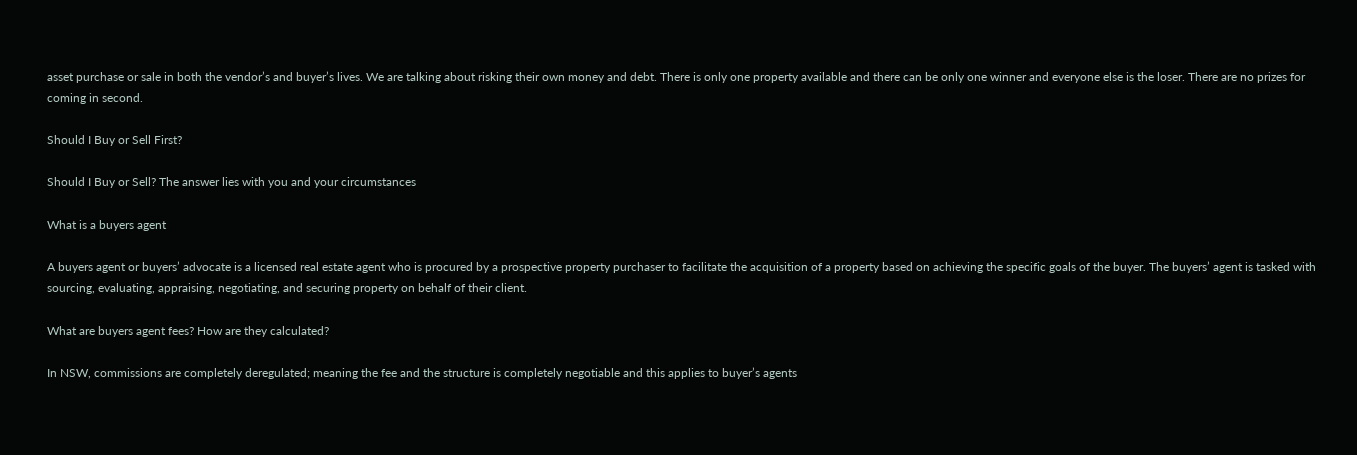asset purchase or sale in both the vendor’s and buyer’s lives. We are talking about risking their own money and debt. There is only one property available and there can be only one winner and everyone else is the loser. There are no prizes for coming in second.

Should I Buy or Sell First?

Should I Buy or Sell? The answer lies with you and your circumstances

What is a buyers agent

A buyers agent or buyers’ advocate is a licensed real estate agent who is procured by a prospective property purchaser to facilitate the acquisition of a property based on achieving the specific goals of the buyer. The buyers’ agent is tasked with sourcing, evaluating, appraising, negotiating, and securing property on behalf of their client.

What are buyers agent fees? How are they calculated?

In NSW, commissions are completely deregulated; meaning the fee and the structure is completely negotiable and this applies to buyer’s agents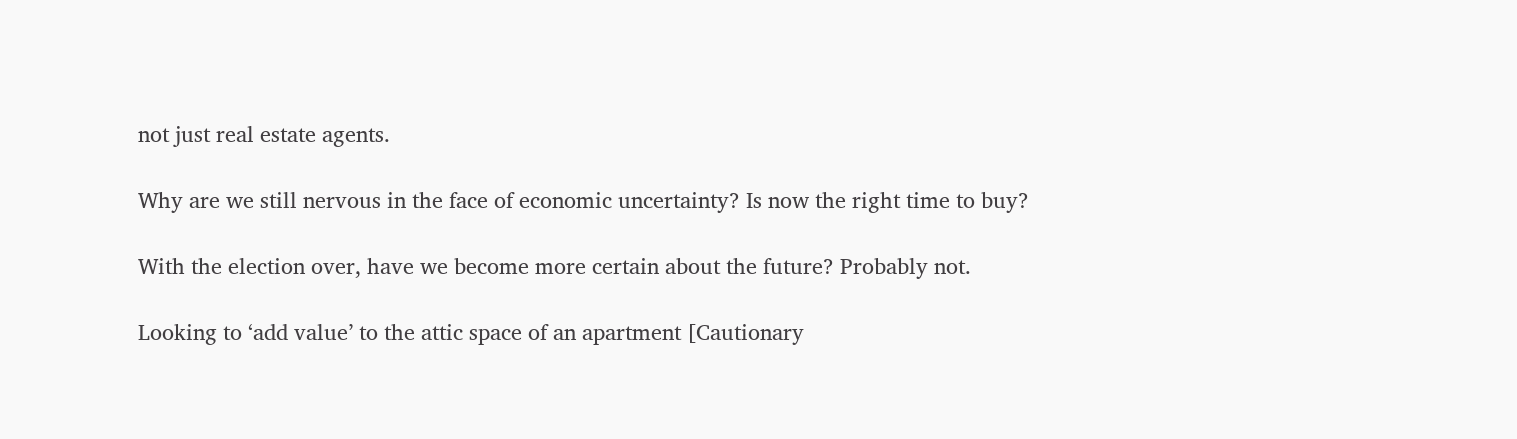not just real estate agents.

Why are we still nervous in the face of economic uncertainty? Is now the right time to buy?

With the election over, have we become more certain about the future? Probably not.

Looking to ‘add value’ to the attic space of an apartment [Cautionary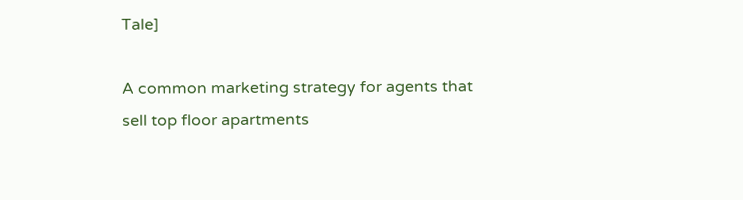Tale]

A common marketing strategy for agents that sell top floor apartments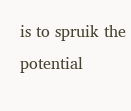is to spruik the potential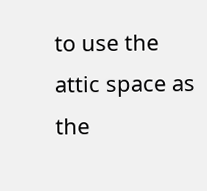to use the attic space as the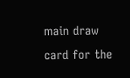main draw card for the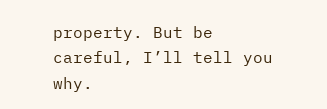property. But be careful, I’ll tell you why.